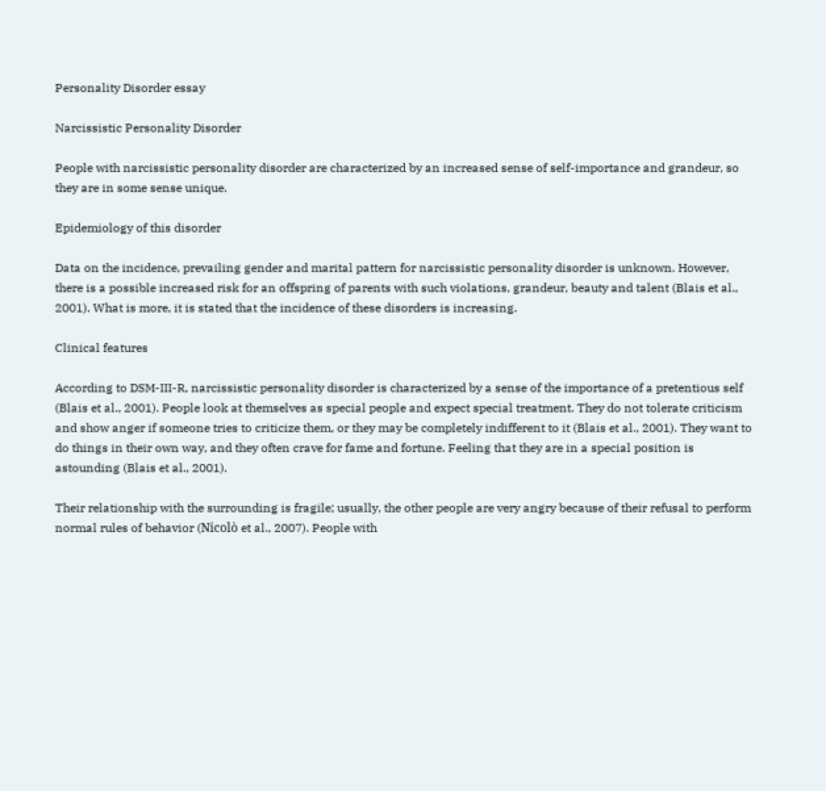Personality Disorder essay

Narcissistic Personality Disorder

People with narcissistic personality disorder are characterized by an increased sense of self-importance and grandeur, so they are in some sense unique.

Epidemiology of this disorder

Data on the incidence, prevailing gender and marital pattern for narcissistic personality disorder is unknown. However, there is a possible increased risk for an offspring of parents with such violations, grandeur, beauty and talent (Blais et al., 2001). What is more, it is stated that the incidence of these disorders is increasing.

Clinical features

According to DSM-III-R, narcissistic personality disorder is characterized by a sense of the importance of a pretentious self (Blais et al., 2001). People look at themselves as special people and expect special treatment. They do not tolerate criticism and show anger if someone tries to criticize them, or they may be completely indifferent to it (Blais et al., 2001). They want to do things in their own way, and they often crave for fame and fortune. Feeling that they are in a special position is astounding (Blais et al., 2001).

Their relationship with the surrounding is fragile; usually, the other people are very angry because of their refusal to perform normal rules of behavior (Nicolò et al., 2007). People with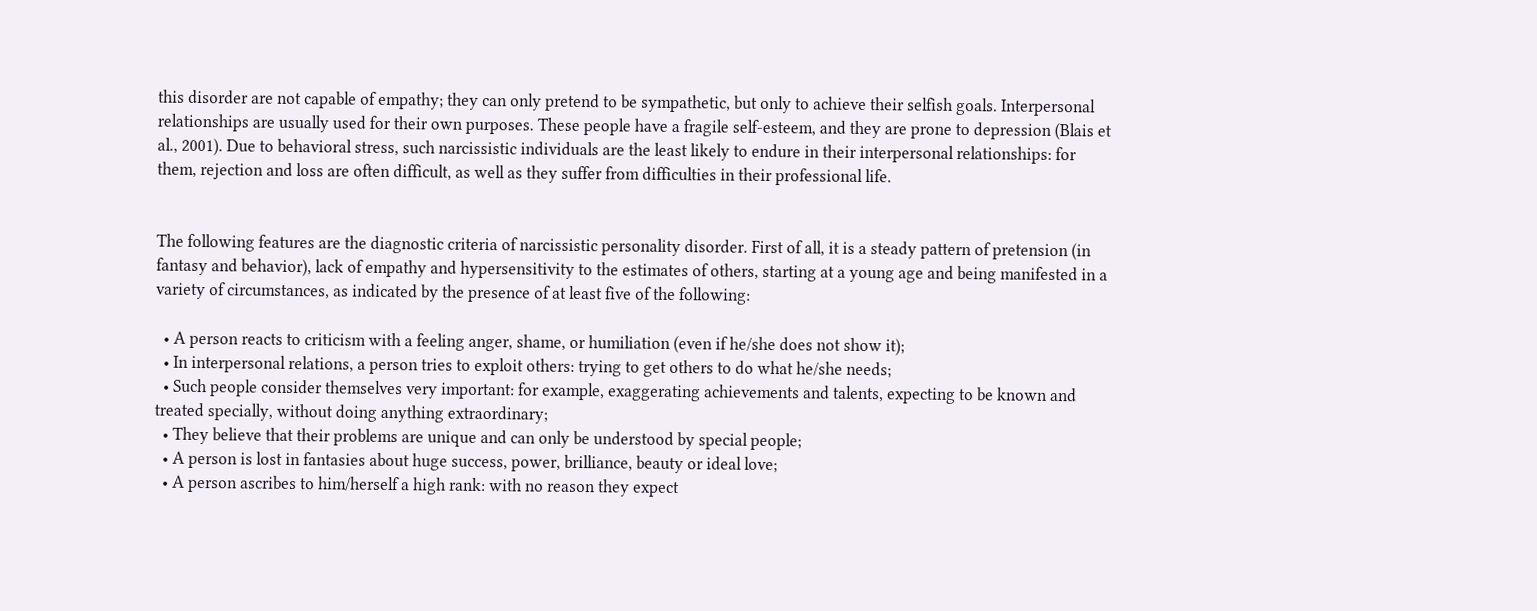this disorder are not capable of empathy; they can only pretend to be sympathetic, but only to achieve their selfish goals. Interpersonal relationships are usually used for their own purposes. These people have a fragile self-esteem, and they are prone to depression (Blais et al., 2001). Due to behavioral stress, such narcissistic individuals are the least likely to endure in their interpersonal relationships: for them, rejection and loss are often difficult, as well as they suffer from difficulties in their professional life.


The following features are the diagnostic criteria of narcissistic personality disorder. First of all, it is a steady pattern of pretension (in fantasy and behavior), lack of empathy and hypersensitivity to the estimates of others, starting at a young age and being manifested in a variety of circumstances, as indicated by the presence of at least five of the following:

  • A person reacts to criticism with a feeling anger, shame, or humiliation (even if he/she does not show it);
  • In interpersonal relations, a person tries to exploit others: trying to get others to do what he/she needs;
  • Such people consider themselves very important: for example, exaggerating achievements and talents, expecting to be known and treated specially, without doing anything extraordinary;
  • They believe that their problems are unique and can only be understood by special people;
  • A person is lost in fantasies about huge success, power, brilliance, beauty or ideal love;
  • A person ascribes to him/herself a high rank: with no reason they expect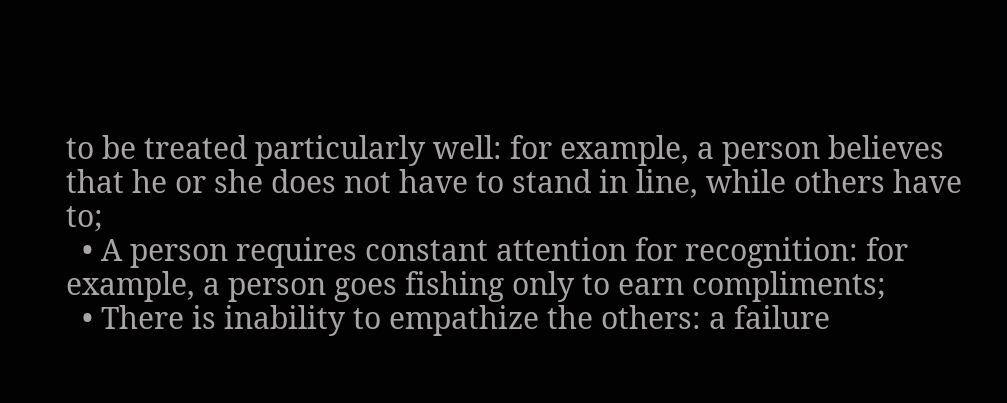to be treated particularly well: for example, a person believes that he or she does not have to stand in line, while others have to;
  • A person requires constant attention for recognition: for example, a person goes fishing only to earn compliments;
  • There is inability to empathize the others: a failure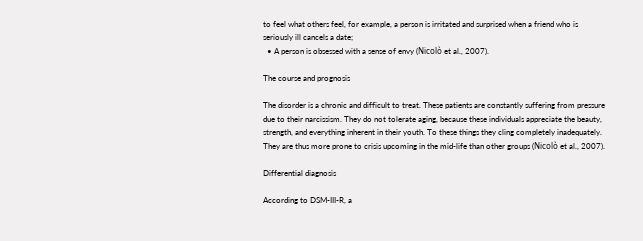to feel what others feel, for example, a person is irritated and surprised when a friend who is seriously ill cancels a date;
  • A person is obsessed with a sense of envy (Nicolò et al., 2007).

The course and prognosis

The disorder is a chronic and difficult to treat. These patients are constantly suffering from pressure due to their narcissism. They do not tolerate aging, because these individuals appreciate the beauty, strength, and everything inherent in their youth. To these things they cling completely inadequately. They are thus more prone to crisis upcoming in the mid-life than other groups (Nicolò et al., 2007).

Differential diagnosis

According to DSM-III-R, a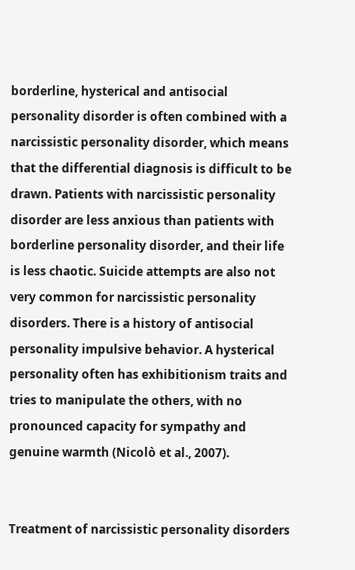borderline, hysterical and antisocial personality disorder is often combined with a narcissistic personality disorder, which means that the differential diagnosis is difficult to be drawn. Patients with narcissistic personality disorder are less anxious than patients with borderline personality disorder, and their life is less chaotic. Suicide attempts are also not very common for narcissistic personality disorders. There is a history of antisocial personality impulsive behavior. A hysterical personality often has exhibitionism traits and tries to manipulate the others, with no pronounced capacity for sympathy and genuine warmth (Nicolò et al., 2007).


Treatment of narcissistic personality disorders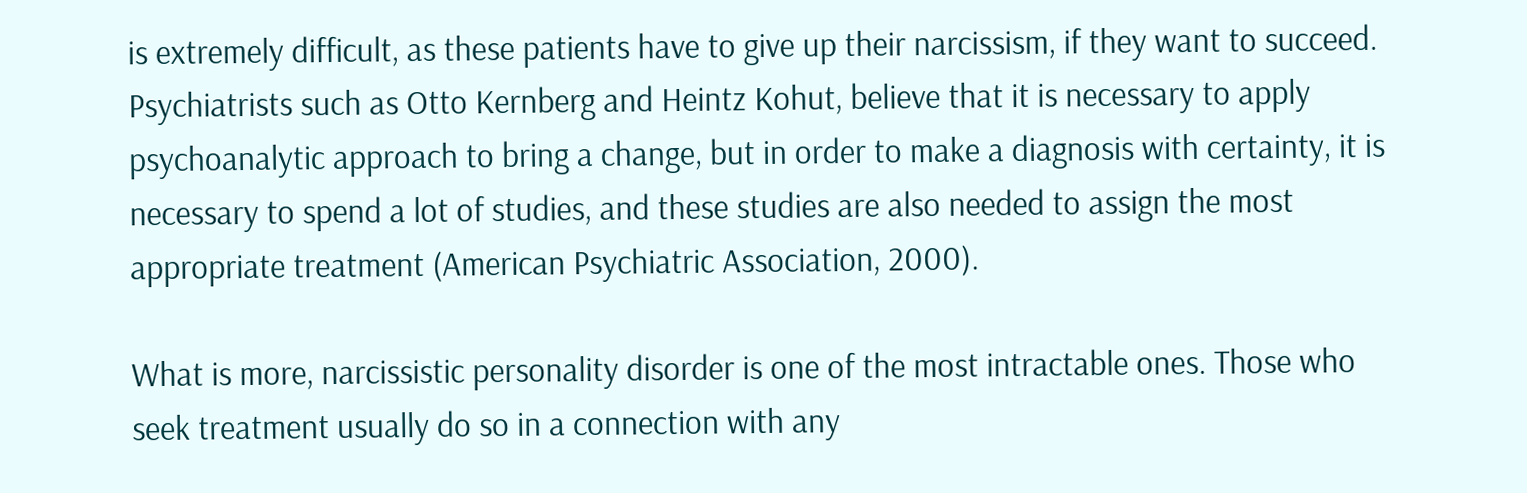is extremely difficult, as these patients have to give up their narcissism, if they want to succeed. Psychiatrists such as Otto Kernberg and Heintz Kohut, believe that it is necessary to apply psychoanalytic approach to bring a change, but in order to make a diagnosis with certainty, it is necessary to spend a lot of studies, and these studies are also needed to assign the most appropriate treatment (American Psychiatric Association, 2000).

What is more, narcissistic personality disorder is one of the most intractable ones. Those who seek treatment usually do so in a connection with any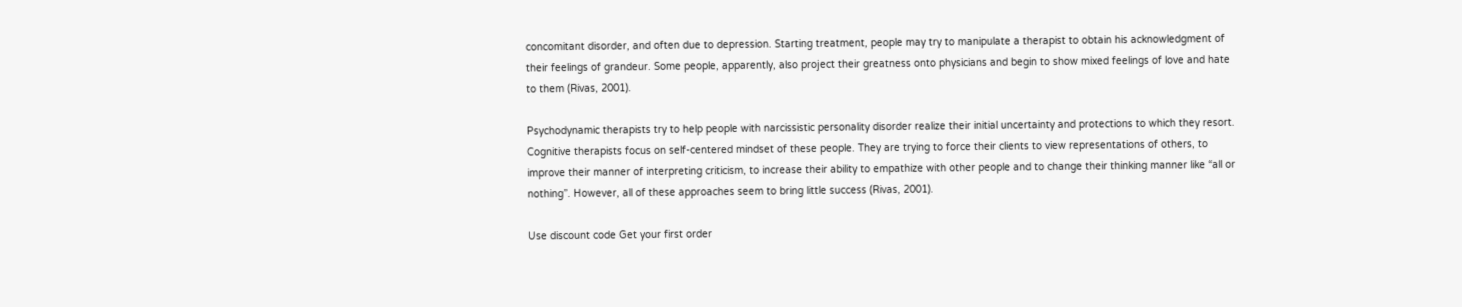concomitant disorder, and often due to depression. Starting treatment, people may try to manipulate a therapist to obtain his acknowledgment of their feelings of grandeur. Some people, apparently, also project their greatness onto physicians and begin to show mixed feelings of love and hate to them (Rivas, 2001).

Psychodynamic therapists try to help people with narcissistic personality disorder realize their initial uncertainty and protections to which they resort. Cognitive therapists focus on self-centered mindset of these people. They are trying to force their clients to view representations of others, to improve their manner of interpreting criticism, to increase their ability to empathize with other people and to change their thinking manner like “all or nothing”. However, all of these approaches seem to bring little success (Rivas, 2001).

Use discount code Get your first order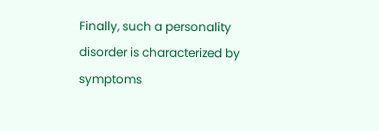Finally, such a personality disorder is characterized by symptoms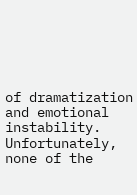of dramatization and emotional instability. Unfortunately, none of the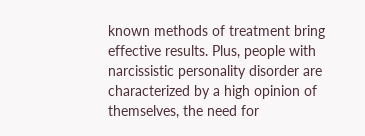known methods of treatment bring effective results. Plus, people with narcissistic personality disorder are characterized by a high opinion of themselves, the need for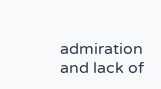admiration and lack of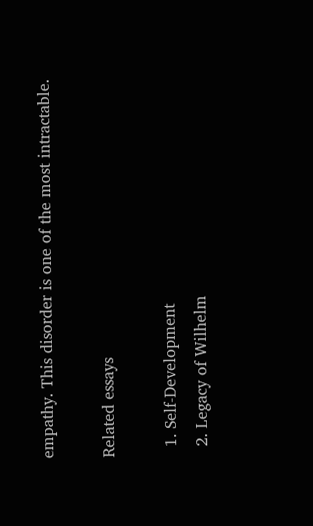empathy. This disorder is one of the most intractable.

Related essays

  1. Self-Development
  2. Legacy of Wilhelm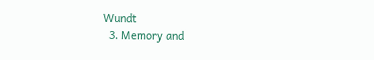Wundt
  3. Memory and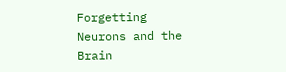Forgetting Neurons and the Brain